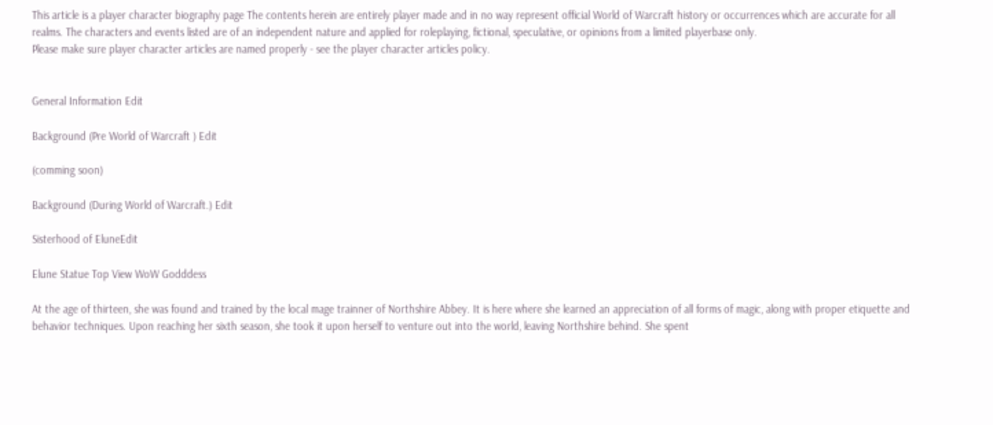This article is a player character biography page The contents herein are entirely player made and in no way represent official World of Warcraft history or occurrences which are accurate for all realms. The characters and events listed are of an independent nature and applied for roleplaying, fictional, speculative, or opinions from a limited playerbase only.
Please make sure player character articles are named properly - see the player character articles policy.


General Information Edit

Background (Pre World of Warcraft ) Edit

(comming soon)

Background (During World of Warcraft.) Edit

Sisterhood of EluneEdit

Elune Statue Top View WoW Godddess

At the age of thirteen, she was found and trained by the local mage trainner of Northshire Abbey. It is here where she learned an appreciation of all forms of magic, along with proper etiquette and behavior techniques. Upon reaching her sixth season, she took it upon herself to venture out into the world, leaving Northshire behind. She spent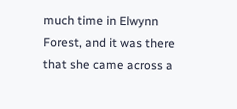much time in Elwynn Forest, and it was there that she came across a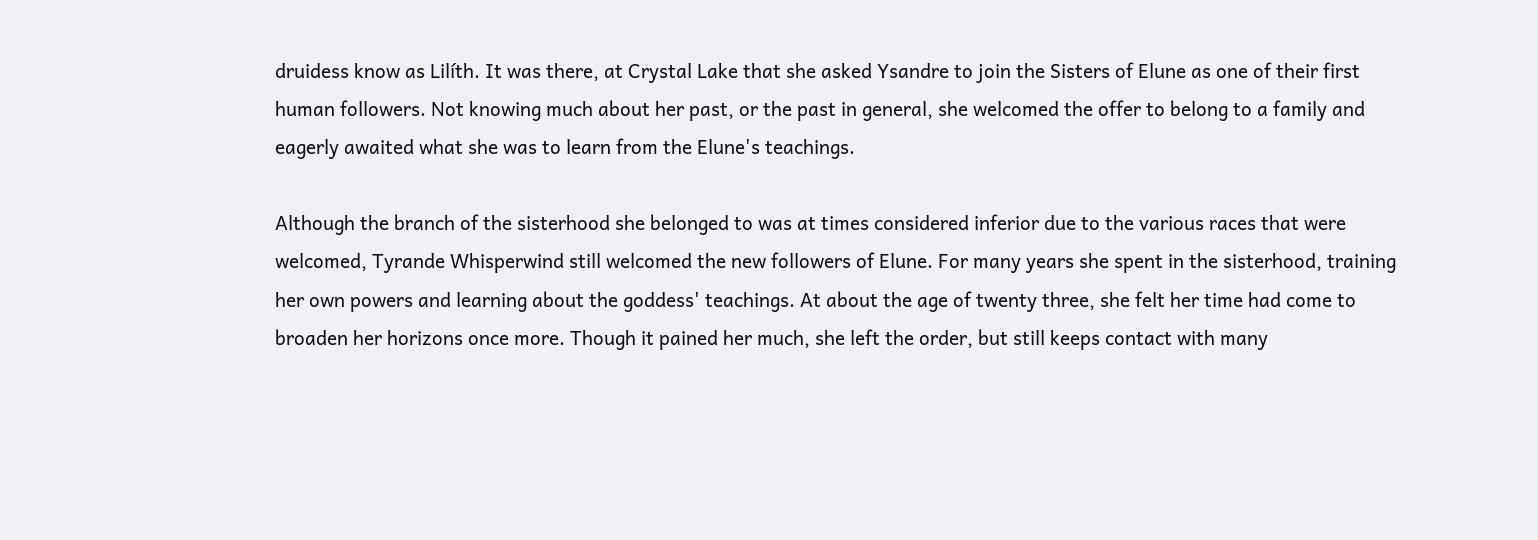druidess know as Lilíth. It was there, at Crystal Lake that she asked Ysandre to join the Sisters of Elune as one of their first human followers. Not knowing much about her past, or the past in general, she welcomed the offer to belong to a family and eagerly awaited what she was to learn from the Elune's teachings.

Although the branch of the sisterhood she belonged to was at times considered inferior due to the various races that were welcomed, Tyrande Whisperwind still welcomed the new followers of Elune. For many years she spent in the sisterhood, training her own powers and learning about the goddess' teachings. At about the age of twenty three, she felt her time had come to broaden her horizons once more. Though it pained her much, she left the order, but still keeps contact with many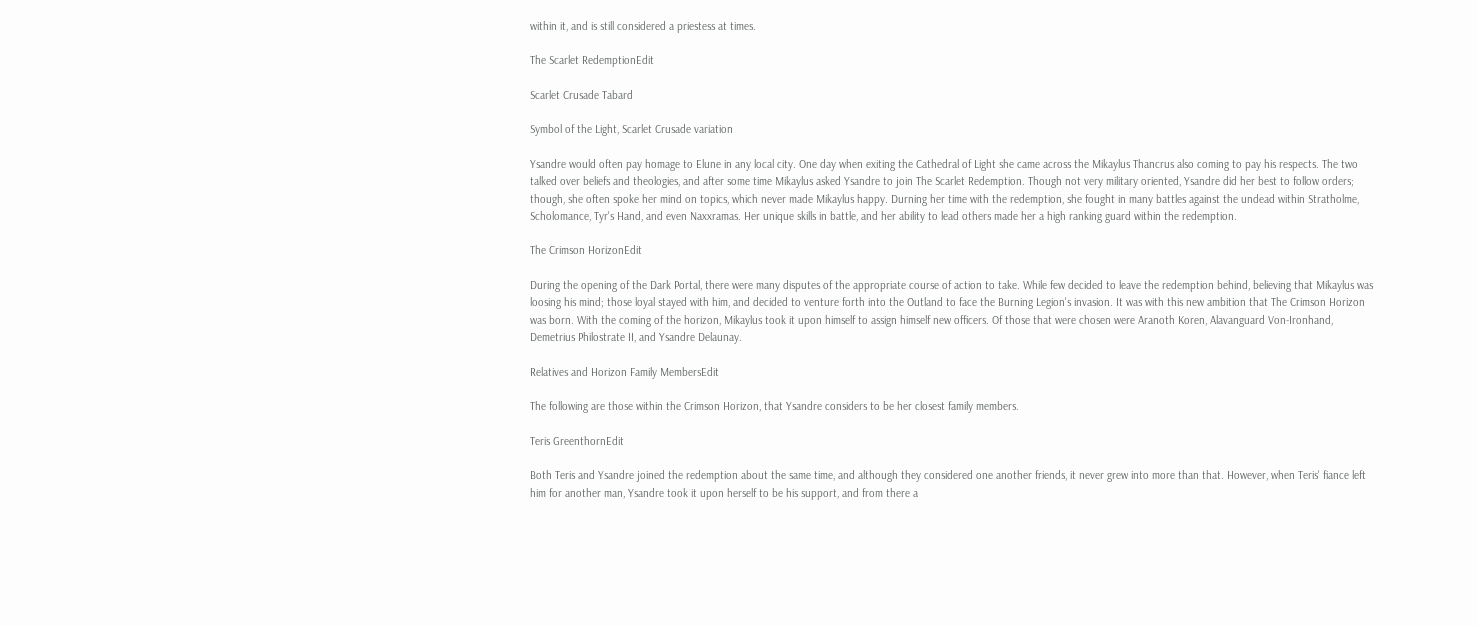within it, and is still considered a priestess at times.

The Scarlet RedemptionEdit

Scarlet Crusade Tabard

Symbol of the Light, Scarlet Crusade variation

Ysandre would often pay homage to Elune in any local city. One day when exiting the Cathedral of Light she came across the Mikaylus Thancrus also coming to pay his respects. The two talked over beliefs and theologies, and after some time Mikaylus asked Ysandre to join The Scarlet Redemption. Though not very military oriented, Ysandre did her best to follow orders; though, she often spoke her mind on topics, which never made Mikaylus happy. Durning her time with the redemption, she fought in many battles against the undead within Stratholme, Scholomance, Tyr's Hand, and even Naxxramas. Her unique skills in battle, and her ability to lead others made her a high ranking guard within the redemption.

The Crimson HorizonEdit

During the opening of the Dark Portal, there were many disputes of the appropriate course of action to take. While few decided to leave the redemption behind, believing that Mikaylus was loosing his mind; those loyal stayed with him, and decided to venture forth into the Outland to face the Burning Legion's invasion. It was with this new ambition that The Crimson Horizon was born. With the coming of the horizon, Mikaylus took it upon himself to assign himself new officers. Of those that were chosen were Aranoth Koren, Alavanguard Von-Ironhand, Demetrius Philostrate II, and Ysandre Delaunay.

Relatives and Horizon Family MembersEdit

The following are those within the Crimson Horizon, that Ysandre considers to be her closest family members.

Teris GreenthornEdit

Both Teris and Ysandre joined the redemption about the same time, and although they considered one another friends, it never grew into more than that. However, when Teris' fiance left him for another man, Ysandre took it upon herself to be his support, and from there a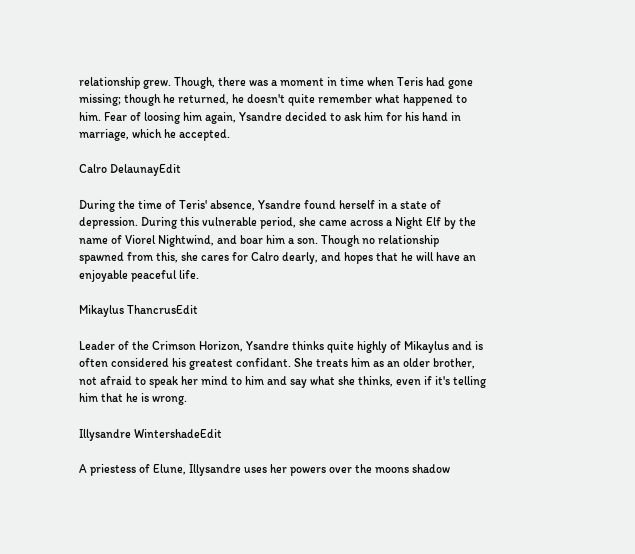relationship grew. Though, there was a moment in time when Teris had gone missing; though he returned, he doesn't quite remember what happened to him. Fear of loosing him again, Ysandre decided to ask him for his hand in marriage, which he accepted.

Calro DelaunayEdit

During the time of Teris' absence, Ysandre found herself in a state of depression. During this vulnerable period, she came across a Night Elf by the name of Viorel Nightwind, and boar him a son. Though no relationship spawned from this, she cares for Calro dearly, and hopes that he will have an enjoyable peaceful life.

Mikaylus ThancrusEdit

Leader of the Crimson Horizon, Ysandre thinks quite highly of Mikaylus and is often considered his greatest confidant. She treats him as an older brother, not afraid to speak her mind to him and say what she thinks, even if it's telling him that he is wrong.

Illysandre WintershadeEdit

A priestess of Elune, Illysandre uses her powers over the moons shadow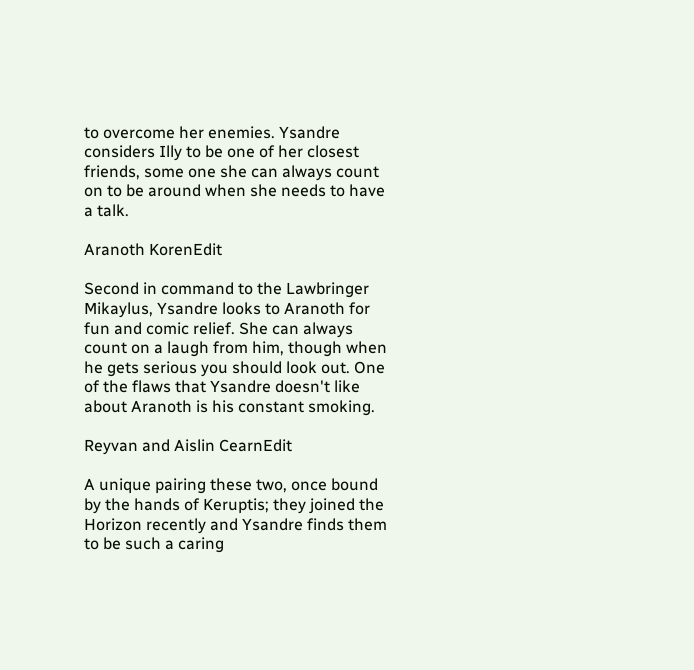to overcome her enemies. Ysandre considers Illy to be one of her closest friends, some one she can always count on to be around when she needs to have a talk.

Aranoth KorenEdit

Second in command to the Lawbringer Mikaylus, Ysandre looks to Aranoth for fun and comic relief. She can always count on a laugh from him, though when he gets serious you should look out. One of the flaws that Ysandre doesn't like about Aranoth is his constant smoking.

Reyvan and Aislin CearnEdit

A unique pairing these two, once bound by the hands of Keruptis; they joined the Horizon recently and Ysandre finds them to be such a caring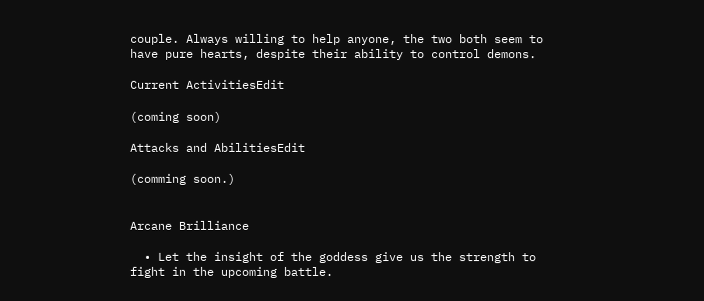couple. Always willing to help anyone, the two both seem to have pure hearts, despite their ability to control demons.

Current ActivitiesEdit

(coming soon)

Attacks and AbilitiesEdit

(comming soon.)


Arcane Brilliance

  • Let the insight of the goddess give us the strength to fight in the upcoming battle.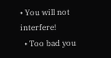• You will not interfere!
  • Too bad you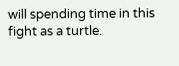will spending time in this fight as a turtle.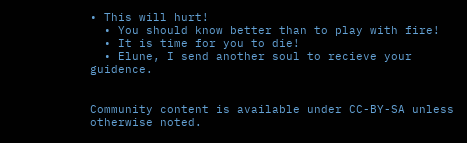• This will hurt!
  • You should know better than to play with fire!
  • It is time for you to die!
  • Elune, I send another soul to recieve your guidence.


Community content is available under CC-BY-SA unless otherwise noted.